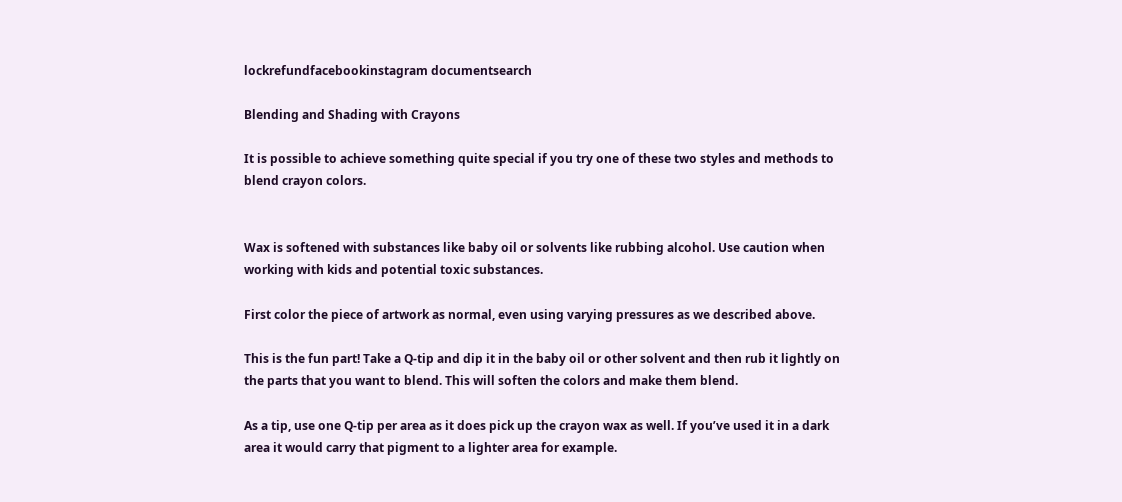lockrefundfacebookinstagram documentsearch

Blending and Shading with Crayons

It is possible to achieve something quite special if you try one of these two styles and methods to blend crayon colors.


Wax is softened with substances like baby oil or solvents like rubbing alcohol. Use caution when working with kids and potential toxic substances.

First color the piece of artwork as normal, even using varying pressures as we described above.

This is the fun part! Take a Q-tip and dip it in the baby oil or other solvent and then rub it lightly on the parts that you want to blend. This will soften the colors and make them blend.

As a tip, use one Q-tip per area as it does pick up the crayon wax as well. If you’ve used it in a dark area it would carry that pigment to a lighter area for example.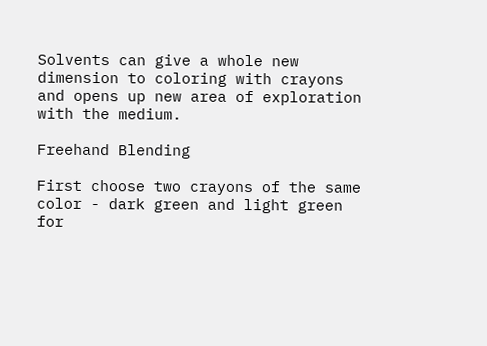Solvents can give a whole new dimension to coloring with crayons and opens up new area of exploration with the medium.

Freehand Blending

First choose two crayons of the same color - dark green and light green for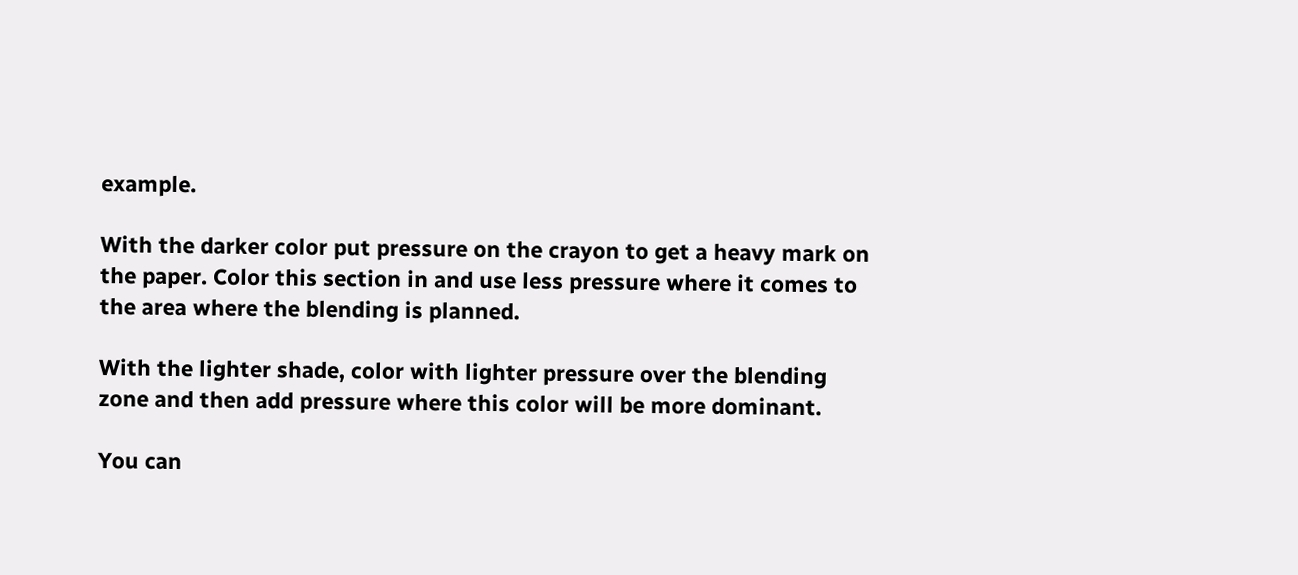example.

With the darker color put pressure on the crayon to get a heavy mark on the paper. Color this section in and use less pressure where it comes to the area where the blending is planned.

With the lighter shade, color with lighter pressure over the blending zone and then add pressure where this color will be more dominant.

You can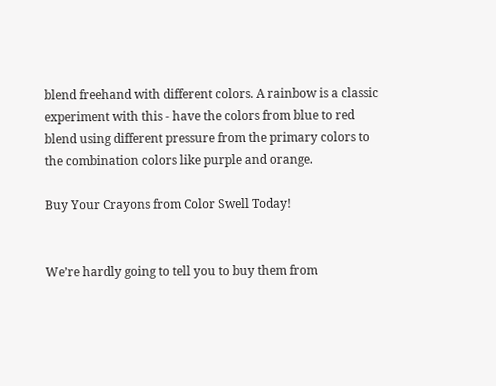blend freehand with different colors. A rainbow is a classic experiment with this - have the colors from blue to red blend using different pressure from the primary colors to the combination colors like purple and orange.

Buy Your Crayons from Color Swell Today!


We’re hardly going to tell you to buy them from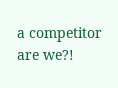a competitor are we?!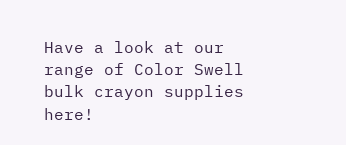Have a look at our range of Color Swell bulk crayon supplies here!